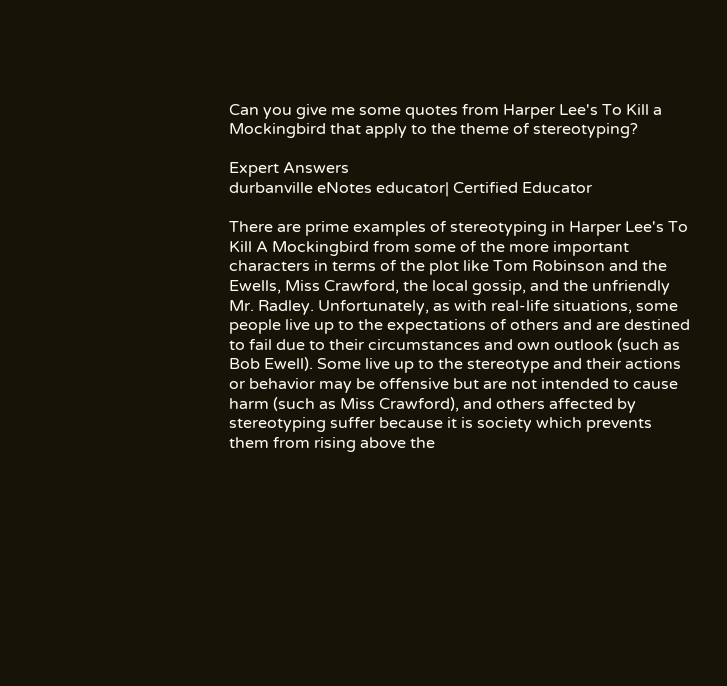Can you give me some quotes from Harper Lee's To Kill a Mockingbird that apply to the theme of stereotyping?

Expert Answers
durbanville eNotes educator| Certified Educator

There are prime examples of stereotyping in Harper Lee's To Kill A Mockingbird from some of the more important characters in terms of the plot like Tom Robinson and the Ewells, Miss Crawford, the local gossip, and the unfriendly Mr. Radley. Unfortunately, as with real-life situations, some people live up to the expectations of others and are destined to fail due to their circumstances and own outlook (such as Bob Ewell). Some live up to the stereotype and their actions or behavior may be offensive but are not intended to cause harm (such as Miss Crawford), and others affected by stereotyping suffer because it is society which prevents them from rising above the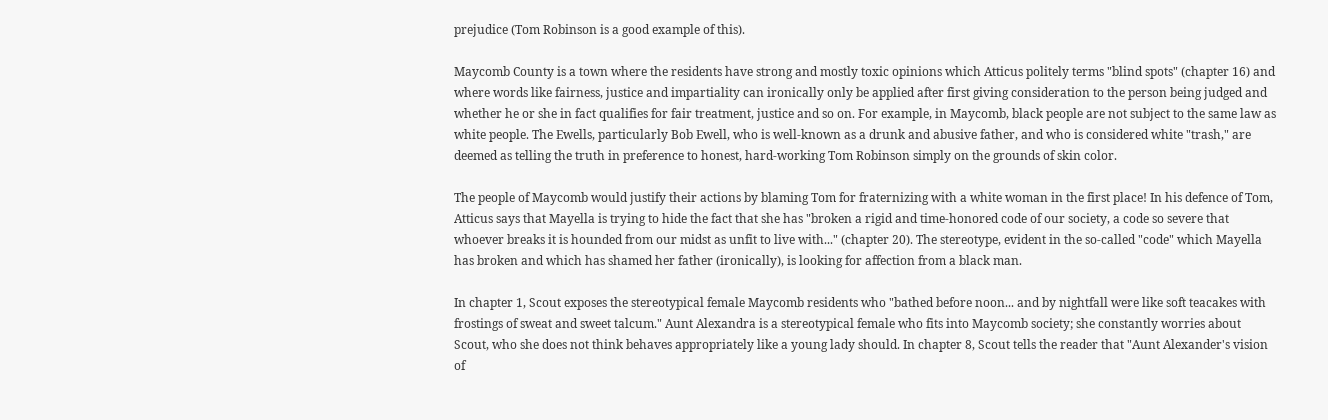prejudice (Tom Robinson is a good example of this).

Maycomb County is a town where the residents have strong and mostly toxic opinions which Atticus politely terms "blind spots" (chapter 16) and where words like fairness, justice and impartiality can ironically only be applied after first giving consideration to the person being judged and whether he or she in fact qualifies for fair treatment, justice and so on. For example, in Maycomb, black people are not subject to the same law as white people. The Ewells, particularly Bob Ewell, who is well-known as a drunk and abusive father, and who is considered white "trash," are deemed as telling the truth in preference to honest, hard-working Tom Robinson simply on the grounds of skin color.

The people of Maycomb would justify their actions by blaming Tom for fraternizing with a white woman in the first place! In his defence of Tom, Atticus says that Mayella is trying to hide the fact that she has "broken a rigid and time-honored code of our society, a code so severe that whoever breaks it is hounded from our midst as unfit to live with..." (chapter 20). The stereotype, evident in the so-called "code" which Mayella has broken and which has shamed her father (ironically), is looking for affection from a black man.

In chapter 1, Scout exposes the stereotypical female Maycomb residents who "bathed before noon... and by nightfall were like soft teacakes with frostings of sweat and sweet talcum." Aunt Alexandra is a stereotypical female who fits into Maycomb society; she constantly worries about Scout, who she does not think behaves appropriately like a young lady should. In chapter 8, Scout tells the reader that "Aunt Alexander's vision of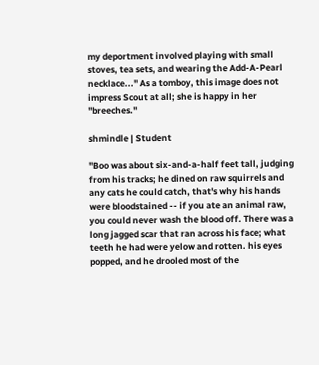my deportment involved playing with small stoves, tea sets, and wearing the Add-A-Pearl necklace..." As a tomboy, this image does not impress Scout at all; she is happy in her "breeches."

shmindle | Student

"Boo was about six-and-a-half feet tall, judging from his tracks; he dined on raw squirrels and any cats he could catch, that's why his hands were bloodstained -- if you ate an animal raw, you could never wash the blood off. There was a long jagged scar that ran across his face; what teeth he had were yelow and rotten. his eyes popped, and he drooled most of the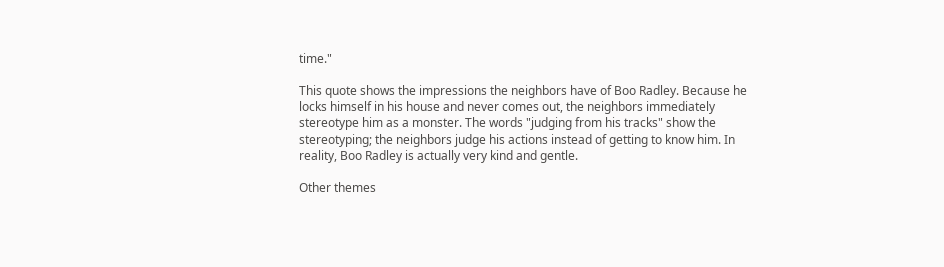time."

This quote shows the impressions the neighbors have of Boo Radley. Because he locks himself in his house and never comes out, the neighbors immediately stereotype him as a monster. The words "judging from his tracks" show the stereotyping; the neighbors judge his actions instead of getting to know him. In reality, Boo Radley is actually very kind and gentle.

Other themes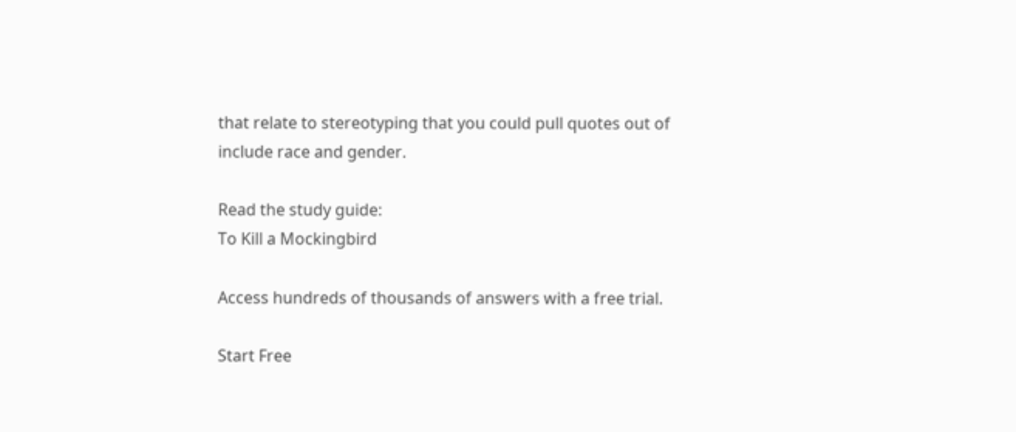that relate to stereotyping that you could pull quotes out of include race and gender.

Read the study guide:
To Kill a Mockingbird

Access hundreds of thousands of answers with a free trial.

Start Free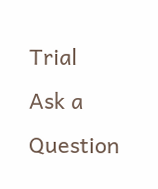Trial
Ask a Question